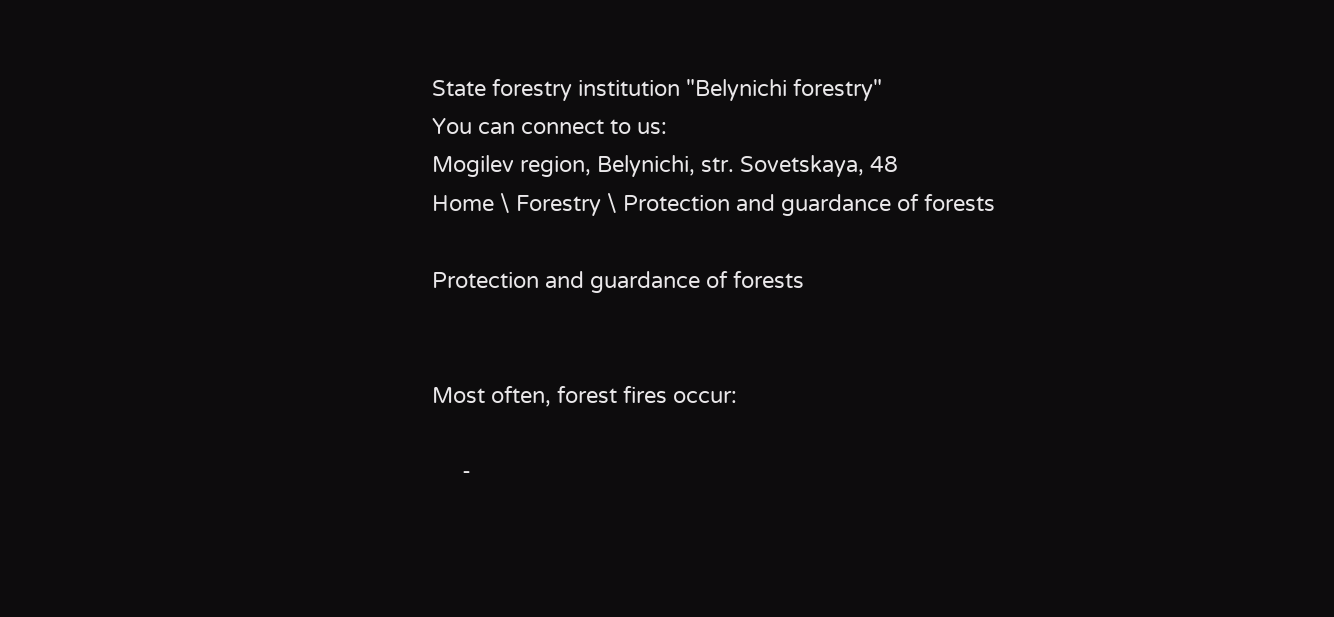State forestry institution "Belynichi forestry"
You can connect to us:
Mogilev region, Belynichi, str. Sovetskaya, 48
Home \ Forestry \ Protection and guardance of forests

Protection and guardance of forests


Most often, forest fires occur:

     -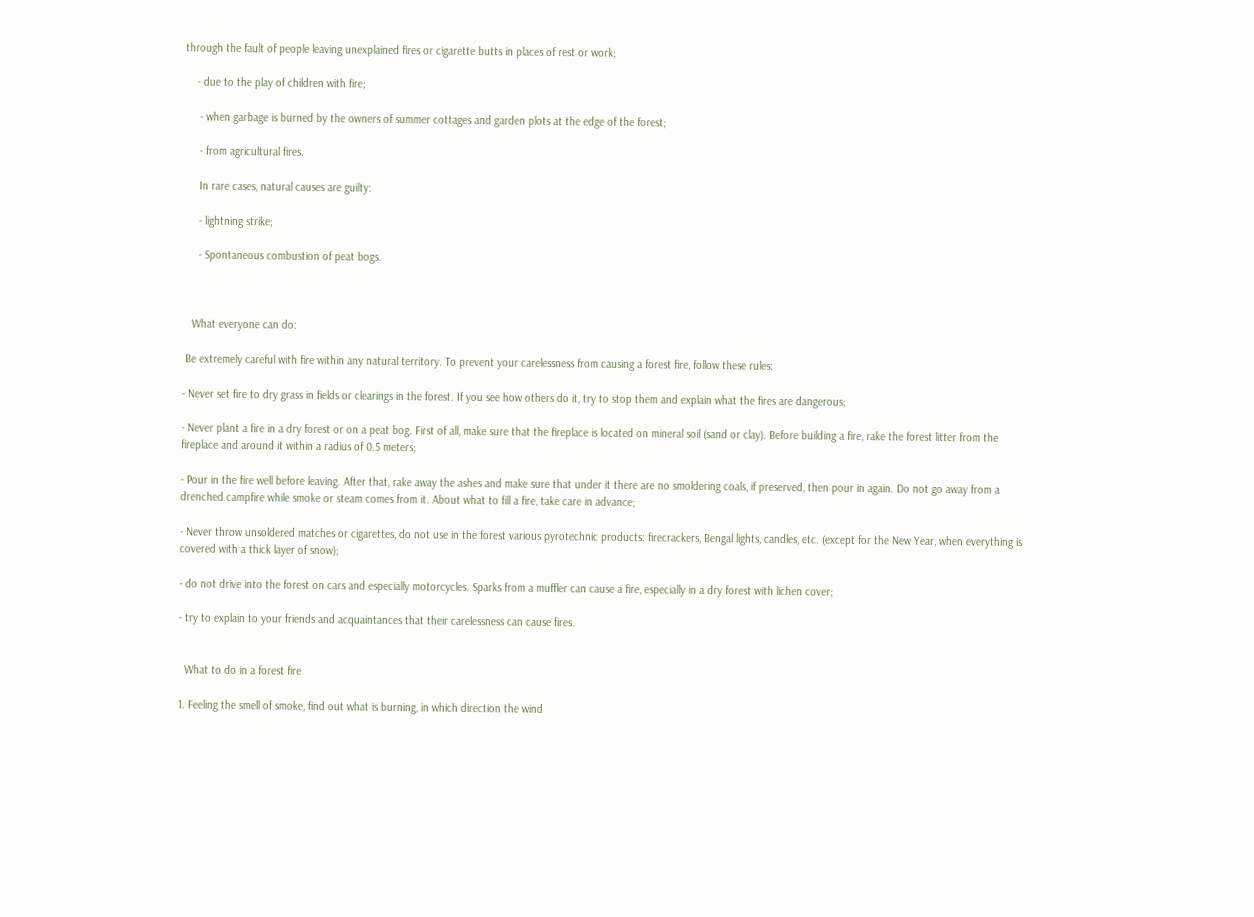through the fault of people leaving unexplained fires or cigarette butts in places of rest or work;

    - due to the play of children with fire;

     - when garbage is burned by the owners of summer cottages and garden plots at the edge of the forest;

     - from agricultural fires.

     In rare cases, natural causes are guilty:

     - lightning strike;

     - Spontaneous combustion of peat bogs.



   What everyone can do:

 Be extremely careful with fire within any natural territory. To prevent your carelessness from causing a forest fire, follow these rules:

- Never set fire to dry grass in fields or clearings in the forest. If you see how others do it, try to stop them and explain what the fires are dangerous;

- Never plant a fire in a dry forest or on a peat bog. First of all, make sure that the fireplace is located on mineral soil (sand or clay). Before building a fire, rake the forest litter from the fireplace and around it within a radius of 0.5 meters;

- Pour in the fire well before leaving. After that, rake away the ashes and make sure that under it there are no smoldering coals, if preserved, then pour in again. Do not go away from a drenched campfire while smoke or steam comes from it. About what to fill a fire, take care in advance;

- Never throw unsoldered matches or cigarettes, do not use in the forest various pyrotechnic products: firecrackers, Bengal lights, candles, etc. (except for the New Year, when everything is covered with a thick layer of snow);

- do not drive into the forest on cars and especially motorcycles. Sparks from a muffler can cause a fire, especially in a dry forest with lichen cover;

- try to explain to your friends and acquaintances that their carelessness can cause fires.


  What to do in a forest fire

1. Feeling the smell of smoke, find out what is burning, in which direction the wind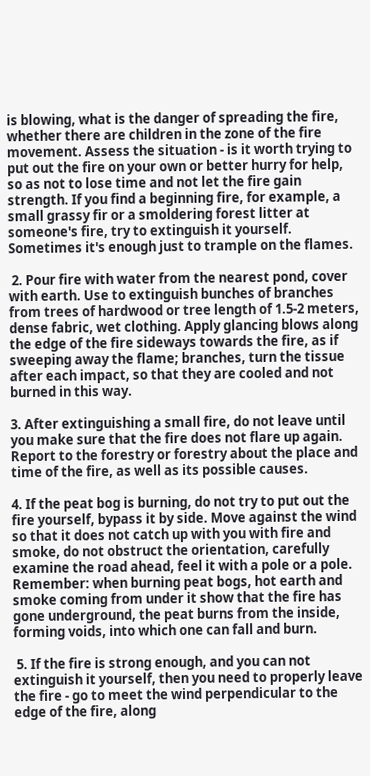is blowing, what is the danger of spreading the fire, whether there are children in the zone of the fire movement. Assess the situation - is it worth trying to put out the fire on your own or better hurry for help, so as not to lose time and not let the fire gain strength. If you find a beginning fire, for example, a small grassy fir or a smoldering forest litter at someone's fire, try to extinguish it yourself. Sometimes it's enough just to trample on the flames.

 2. Pour fire with water from the nearest pond, cover with earth. Use to extinguish bunches of branches from trees of hardwood or tree length of 1.5-2 meters, dense fabric, wet clothing. Apply glancing blows along the edge of the fire sideways towards the fire, as if sweeping away the flame; branches, turn the tissue after each impact, so that they are cooled and not burned in this way.

3. After extinguishing a small fire, do not leave until you make sure that the fire does not flare up again. Report to the forestry or forestry about the place and time of the fire, as well as its possible causes.

4. If the peat bog is burning, do not try to put out the fire yourself, bypass it by side. Move against the wind so that it does not catch up with you with fire and smoke, do not obstruct the orientation, carefully examine the road ahead, feel it with a pole or a pole. Remember: when burning peat bogs, hot earth and smoke coming from under it show that the fire has gone underground, the peat burns from the inside, forming voids, into which one can fall and burn.

 5. If the fire is strong enough, and you can not extinguish it yourself, then you need to properly leave the fire - go to meet the wind perpendicular to the edge of the fire, along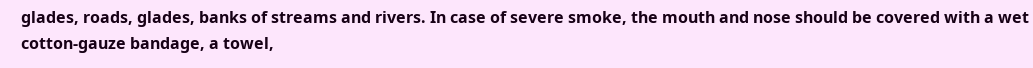glades, roads, glades, banks of streams and rivers. In case of severe smoke, the mouth and nose should be covered with a wet cotton-gauze bandage, a towel,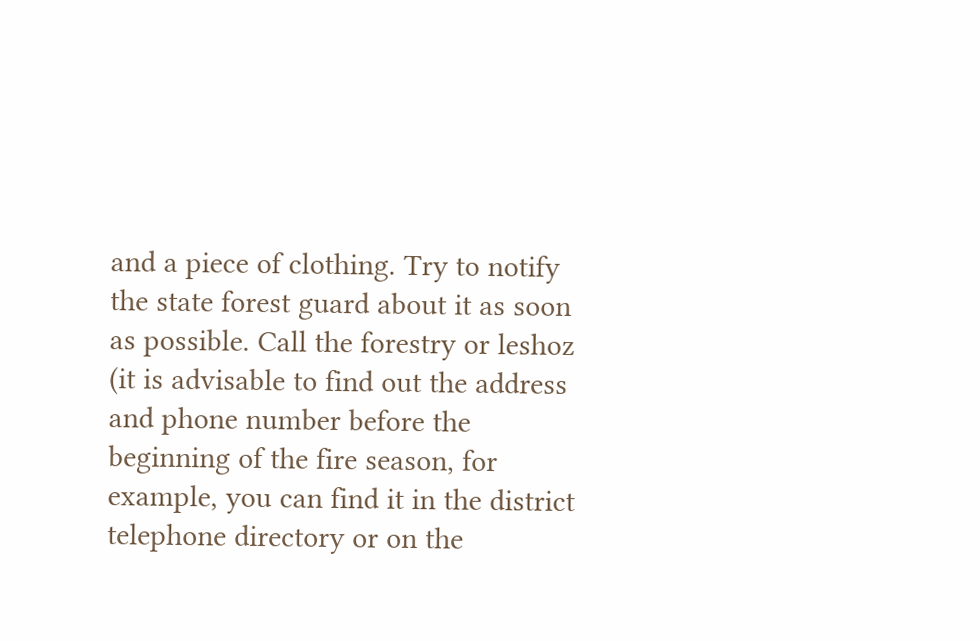and a piece of clothing. Try to notify the state forest guard about it as soon as possible. Call the forestry or leshoz (it is advisable to find out the address and phone number before the beginning of the fire season, for example, you can find it in the district telephone directory or on the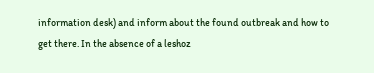information desk) and inform about the found outbreak and how to get there. In the absence of a leshoz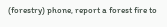(forestry) phone, report a forest fire to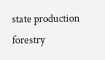state production forestry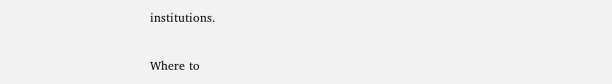institutions.

Where to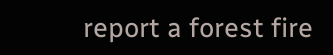report a forest fire